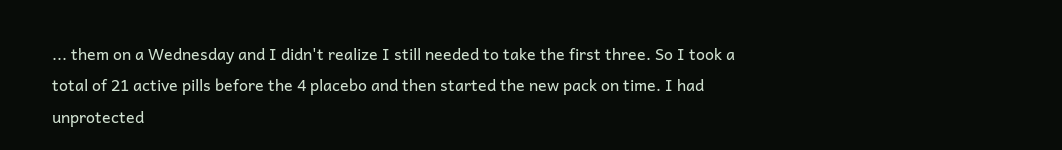... them on a Wednesday and I didn't realize I still needed to take the first three. So I took a total of 21 active pills before the 4 placebo and then started the new pack on time. I had unprotected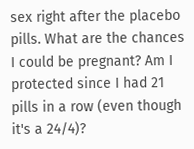sex right after the placebo pills. What are the chances I could be pregnant? Am I protected since I had 21 pills in a row (even though it's a 24/4)?